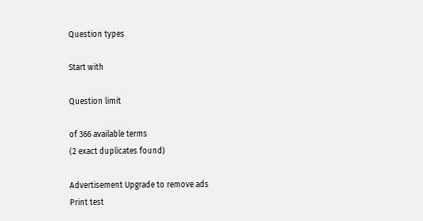Question types

Start with

Question limit

of 366 available terms
(2 exact duplicates found)

Advertisement Upgrade to remove ads
Print test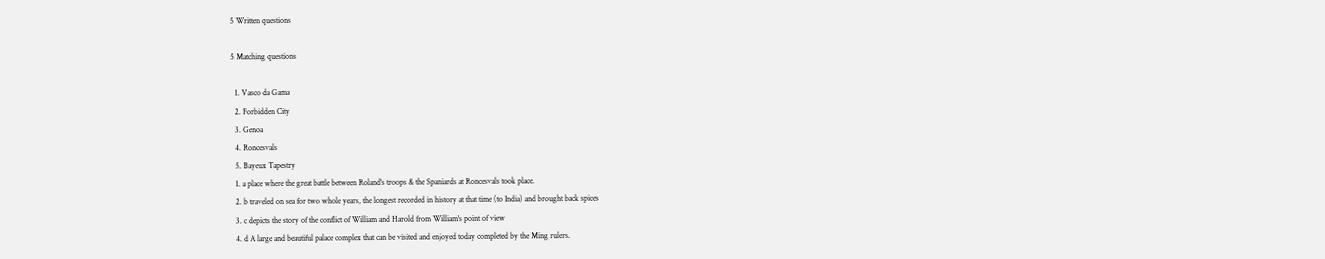5 Written questions

5 Matching questions

  1. Vasco da Gama
  2. Forbidden City
  3. Genoa
  4. Roncesvals
  5. Bayeux Tapestry
  1. a place where the great battle between Roland's troops & the Spaniards at Roncesvals took place.
  2. b traveled on sea for two whole years, the longest recorded in history at that time (to India) and brought back spices
  3. c depicts the story of the conflict of William and Harold from William's point of view
  4. d A large and beautiful palace complex that can be visited and enjoyed today completed by the Ming rulers.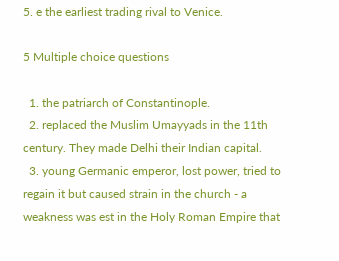5. e the earliest trading rival to Venice.

5 Multiple choice questions

  1. the patriarch of Constantinople.
  2. replaced the Muslim Umayyads in the 11th century. They made Delhi their Indian capital.
  3. young Germanic emperor, lost power, tried to regain it but caused strain in the church - a weakness was est in the Holy Roman Empire that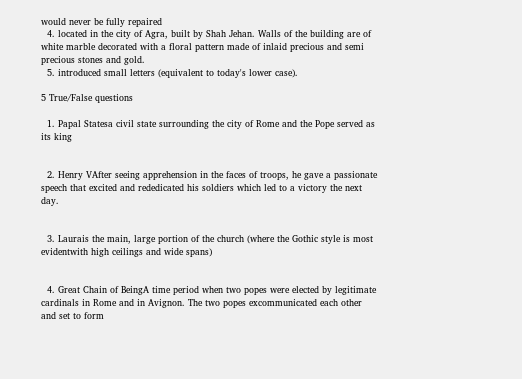would never be fully repaired
  4. located in the city of Agra, built by Shah Jehan. Walls of the building are of white marble decorated with a floral pattern made of inlaid precious and semi precious stones and gold.
  5. introduced small letters (equivalent to today's lower case).

5 True/False questions

  1. Papal Statesa civil state surrounding the city of Rome and the Pope served as its king


  2. Henry VAfter seeing apprehension in the faces of troops, he gave a passionate speech that excited and rededicated his soldiers which led to a victory the next day.


  3. Laurais the main, large portion of the church (where the Gothic style is most evidentwith high ceilings and wide spans)


  4. Great Chain of BeingA time period when two popes were elected by legitimate cardinals in Rome and in Avignon. The two popes excommunicated each other and set to form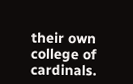their own college of cardinals.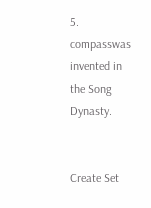5. compasswas invented in the Song Dynasty.


Create Set